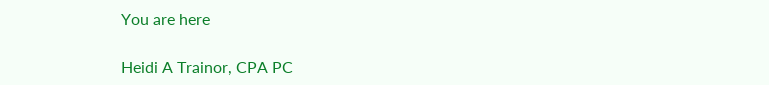You are here

Heidi A Trainor, CPA PC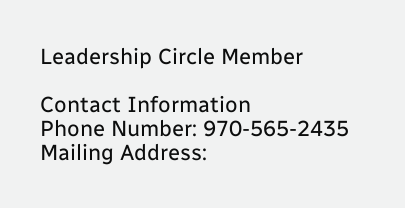Leadership Circle Member

Contact Information
Phone Number: 970-565-2435
Mailing Address: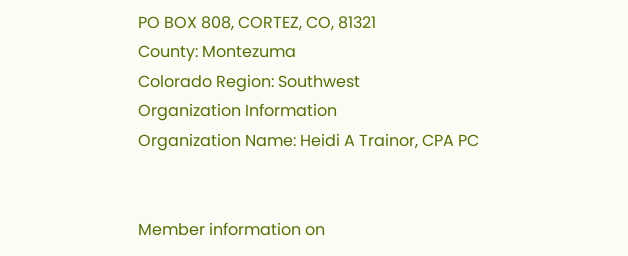PO BOX 808, CORTEZ, CO, 81321
County: Montezuma
Colorado Region: Southwest
Organization Information
Organization Name: Heidi A Trainor, CPA PC


Member information on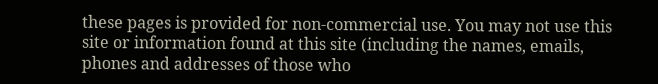these pages is provided for non-commercial use. You may not use this site or information found at this site (including the names, emails, phones and addresses of those who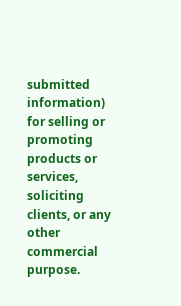submitted information) for selling or promoting products or services, soliciting clients, or any other commercial purpose.